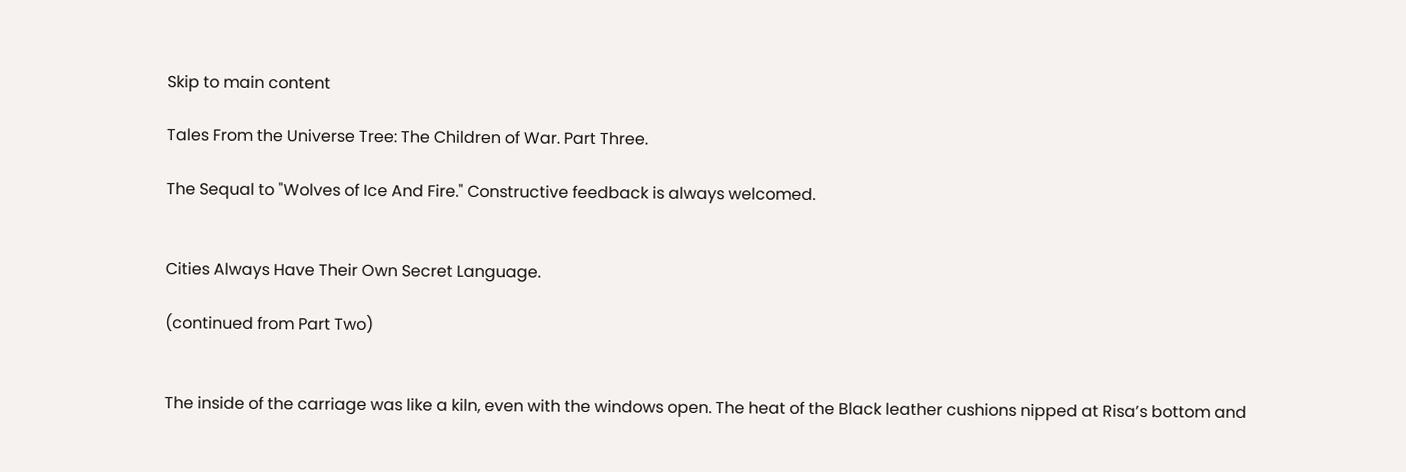Skip to main content

Tales From the Universe Tree: The Children of War. Part Three.

The Sequal to "Wolves of Ice And Fire." Constructive feedback is always welcomed.


Cities Always Have Their Own Secret Language.

(continued from Part Two)


The inside of the carriage was like a kiln, even with the windows open. The heat of the Black leather cushions nipped at Risa’s bottom and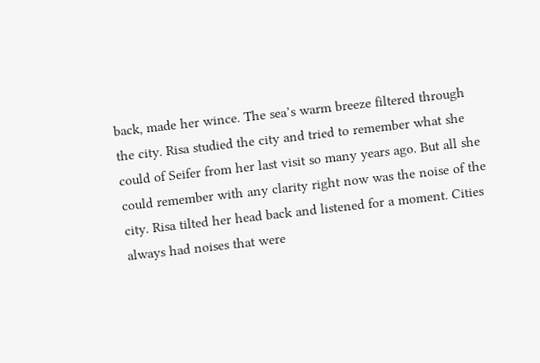back, made her wince. The sea’s warm breeze filtered through the city. Risa studied the city and tried to remember what she could of Seifer from her last visit so many years ago. But all she could remember with any clarity right now was the noise of the city. Risa tilted her head back and listened for a moment. Cities always had noises that were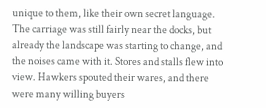unique to them, like their own secret language. The carriage was still fairly near the docks, but already the landscape was starting to change, and the noises came with it. Stores and stalls flew into view. Hawkers spouted their wares, and there were many willing buyers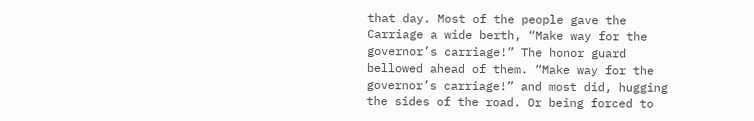that day. Most of the people gave the Carriage a wide berth, “Make way for the governor’s carriage!” The honor guard bellowed ahead of them. “Make way for the governor’s carriage!” and most did, hugging the sides of the road. Or being forced to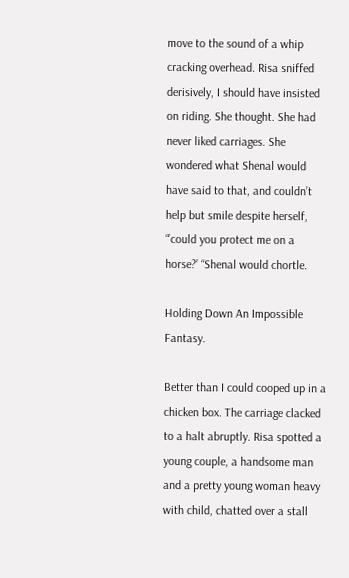move to the sound of a whip cracking overhead. Risa sniffed derisively, I should have insisted on riding. She thought. She had never liked carriages. She wondered what Shenal would have said to that, and couldn’t help but smile despite herself, “’could you protect me on a horse?’ “Shenal would chortle.

Holding Down An Impossible Fantasy.

Better than I could cooped up in a chicken box. The carriage clacked to a halt abruptly. Risa spotted a young couple, a handsome man and a pretty young woman heavy with child, chatted over a stall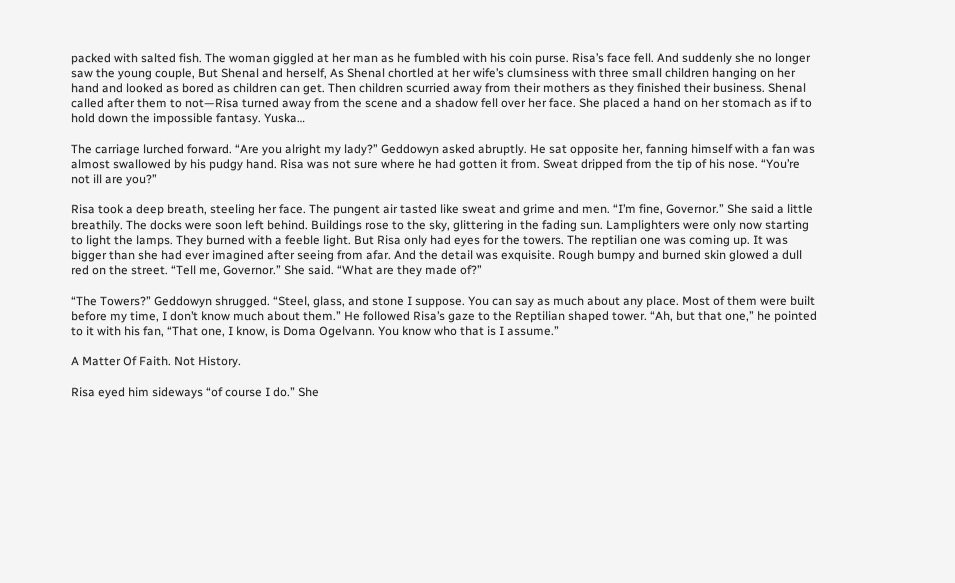packed with salted fish. The woman giggled at her man as he fumbled with his coin purse. Risa’s face fell. And suddenly she no longer saw the young couple, But Shenal and herself, As Shenal chortled at her wife’s clumsiness with three small children hanging on her hand and looked as bored as children can get. Then children scurried away from their mothers as they finished their business. Shenal called after them to not—Risa turned away from the scene and a shadow fell over her face. She placed a hand on her stomach as if to hold down the impossible fantasy. Yuska…

The carriage lurched forward. “Are you alright my lady?” Geddowyn asked abruptly. He sat opposite her, fanning himself with a fan was almost swallowed by his pudgy hand. Risa was not sure where he had gotten it from. Sweat dripped from the tip of his nose. “You’re not ill are you?”

Risa took a deep breath, steeling her face. The pungent air tasted like sweat and grime and men. “I’m fine, Governor.” She said a little breathily. The docks were soon left behind. Buildings rose to the sky, glittering in the fading sun. Lamplighters were only now starting to light the lamps. They burned with a feeble light. But Risa only had eyes for the towers. The reptilian one was coming up. It was bigger than she had ever imagined after seeing from afar. And the detail was exquisite. Rough bumpy and burned skin glowed a dull red on the street. “Tell me, Governor.” She said. “What are they made of?”

“The Towers?” Geddowyn shrugged. “Steel, glass, and stone I suppose. You can say as much about any place. Most of them were built before my time, I don’t know much about them.” He followed Risa’s gaze to the Reptilian shaped tower. “Ah, but that one,” he pointed to it with his fan, “That one, I know, is Doma Ogelvann. You know who that is I assume.”

A Matter Of Faith. Not History.

Risa eyed him sideways “of course I do.” She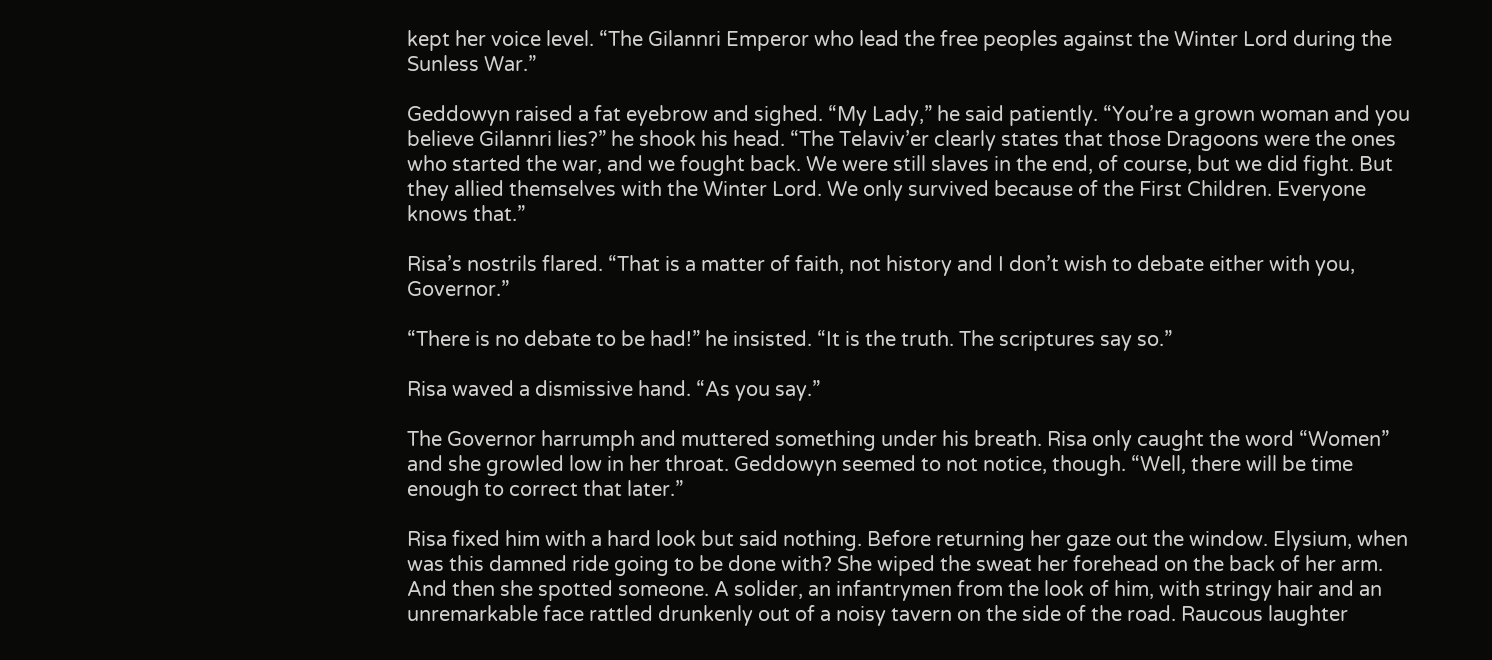kept her voice level. “The Gilannri Emperor who lead the free peoples against the Winter Lord during the Sunless War.”

Geddowyn raised a fat eyebrow and sighed. “My Lady,” he said patiently. “You’re a grown woman and you believe Gilannri lies?” he shook his head. “The Telaviv’er clearly states that those Dragoons were the ones who started the war, and we fought back. We were still slaves in the end, of course, but we did fight. But they allied themselves with the Winter Lord. We only survived because of the First Children. Everyone knows that.”

Risa’s nostrils flared. “That is a matter of faith, not history and I don’t wish to debate either with you, Governor.”

“There is no debate to be had!” he insisted. “It is the truth. The scriptures say so.”

Risa waved a dismissive hand. “As you say.”

The Governor harrumph and muttered something under his breath. Risa only caught the word “Women” and she growled low in her throat. Geddowyn seemed to not notice, though. “Well, there will be time enough to correct that later.”

Risa fixed him with a hard look but said nothing. Before returning her gaze out the window. Elysium, when was this damned ride going to be done with? She wiped the sweat her forehead on the back of her arm. And then she spotted someone. A solider, an infantrymen from the look of him, with stringy hair and an unremarkable face rattled drunkenly out of a noisy tavern on the side of the road. Raucous laughter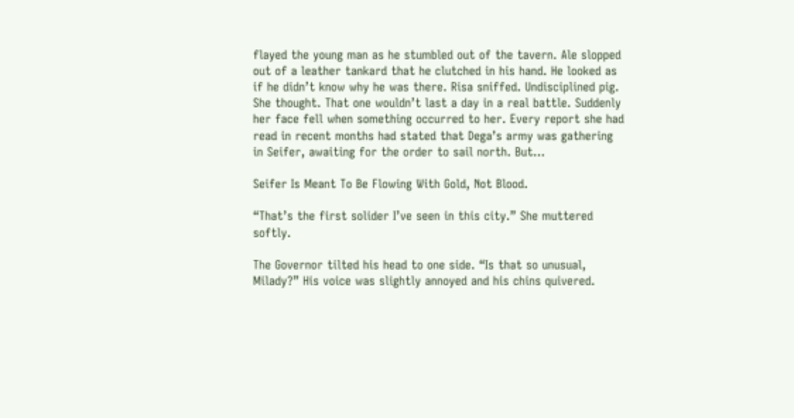flayed the young man as he stumbled out of the tavern. Ale slopped out of a leather tankard that he clutched in his hand. He looked as if he didn’t know why he was there. Risa sniffed. Undisciplined pig. She thought. That one wouldn’t last a day in a real battle. Suddenly her face fell when something occurred to her. Every report she had read in recent months had stated that Dega’s army was gathering in Seifer, awaiting for the order to sail north. But…

Seifer Is Meant To Be Flowing With Gold, Not Blood.

“That’s the first solider I’ve seen in this city.” She muttered softly.

The Governor tilted his head to one side. “Is that so unusual, Milady?” His voice was slightly annoyed and his chins quivered.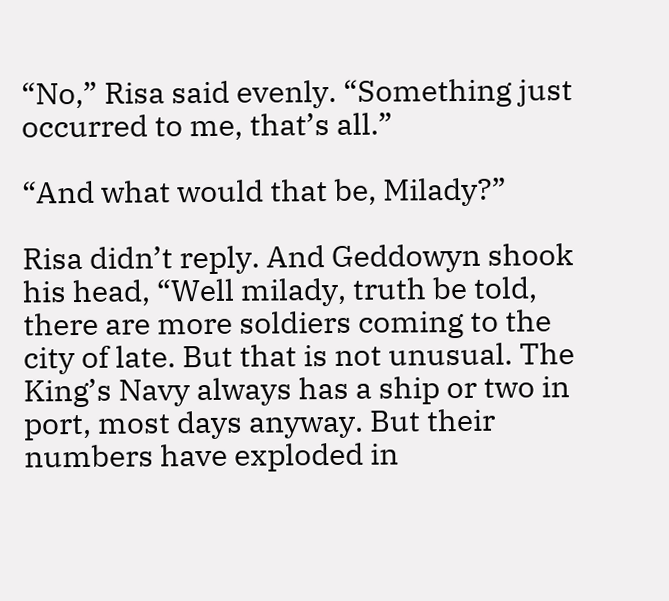“No,” Risa said evenly. “Something just occurred to me, that’s all.”

“And what would that be, Milady?”

Risa didn’t reply. And Geddowyn shook his head, “Well milady, truth be told, there are more soldiers coming to the city of late. But that is not unusual. The King’s Navy always has a ship or two in port, most days anyway. But their numbers have exploded in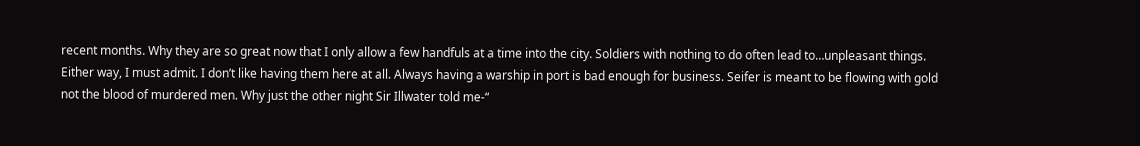recent months. Why they are so great now that I only allow a few handfuls at a time into the city. Soldiers with nothing to do often lead to…unpleasant things. Either way, I must admit. I don’t like having them here at all. Always having a warship in port is bad enough for business. Seifer is meant to be flowing with gold not the blood of murdered men. Why just the other night Sir Illwater told me-“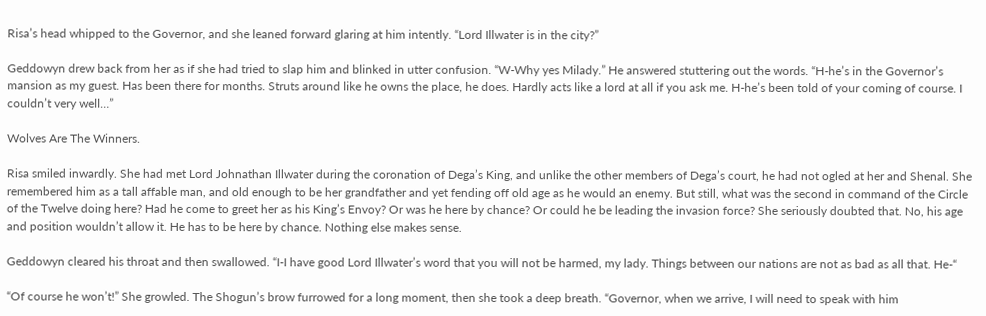Risa’s head whipped to the Governor, and she leaned forward glaring at him intently. “Lord Illwater is in the city?”

Geddowyn drew back from her as if she had tried to slap him and blinked in utter confusion. “W-Why yes Milady.” He answered stuttering out the words. “H-he’s in the Governor’s mansion as my guest. Has been there for months. Struts around like he owns the place, he does. Hardly acts like a lord at all if you ask me. H-he’s been told of your coming of course. I couldn’t very well…”

Wolves Are The Winners.

Risa smiled inwardly. She had met Lord Johnathan Illwater during the coronation of Dega’s King, and unlike the other members of Dega’s court, he had not ogled at her and Shenal. She remembered him as a tall affable man, and old enough to be her grandfather and yet fending off old age as he would an enemy. But still, what was the second in command of the Circle of the Twelve doing here? Had he come to greet her as his King’s Envoy? Or was he here by chance? Or could he be leading the invasion force? She seriously doubted that. No, his age and position wouldn’t allow it. He has to be here by chance. Nothing else makes sense.

Geddowyn cleared his throat and then swallowed. “I-I have good Lord Illwater’s word that you will not be harmed, my lady. Things between our nations are not as bad as all that. He-“

“Of course he won’t!” She growled. The Shogun’s brow furrowed for a long moment, then she took a deep breath. “Governor, when we arrive, I will need to speak with him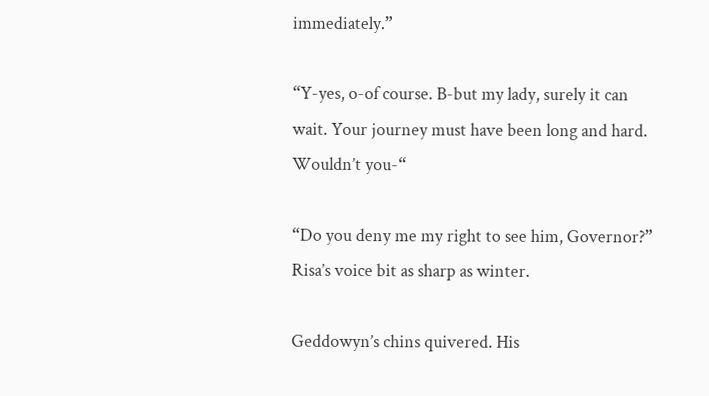immediately.”

“Y-yes, o-of course. B-but my lady, surely it can wait. Your journey must have been long and hard. Wouldn’t you-“

“Do you deny me my right to see him, Governor?” Risa’s voice bit as sharp as winter.

Geddowyn’s chins quivered. His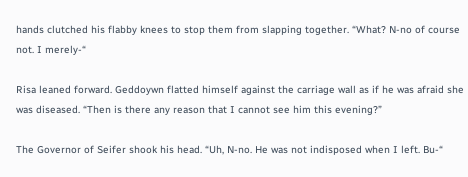hands clutched his flabby knees to stop them from slapping together. “What? N-no of course not. I merely-“

Risa leaned forward. Geddoywn flatted himself against the carriage wall as if he was afraid she was diseased. “Then is there any reason that I cannot see him this evening?”

The Governor of Seifer shook his head. “Uh, N-no. He was not indisposed when I left. Bu-“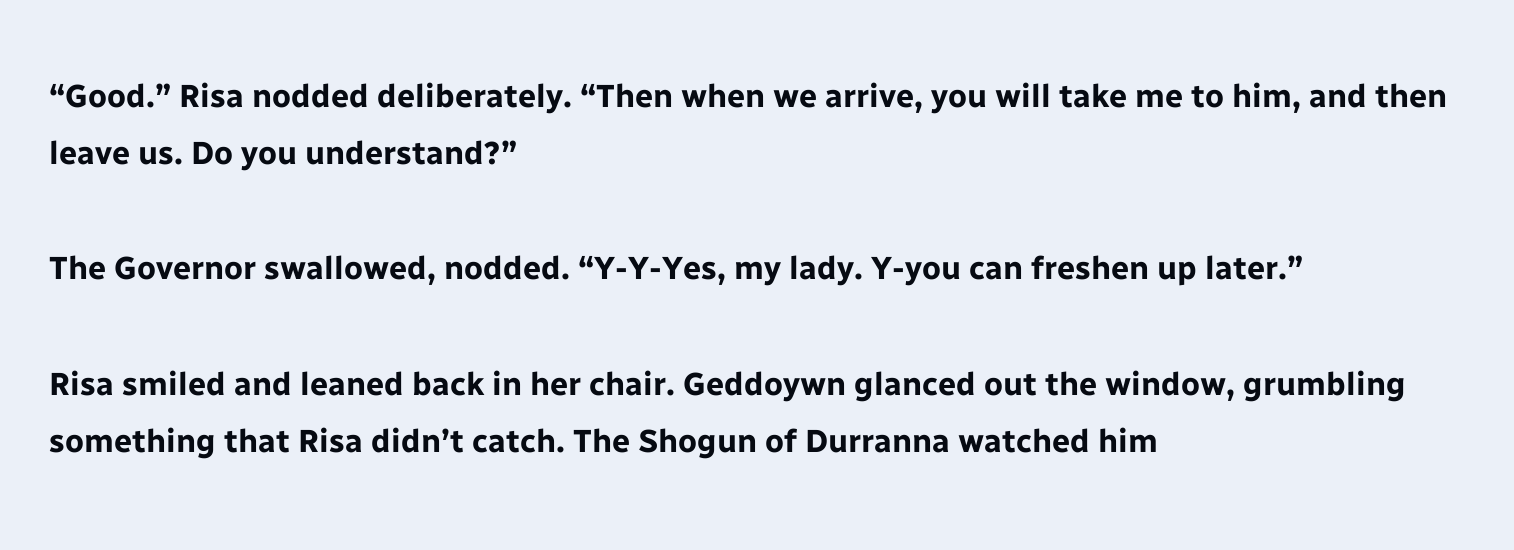“Good.” Risa nodded deliberately. “Then when we arrive, you will take me to him, and then leave us. Do you understand?”

The Governor swallowed, nodded. “Y-Y-Yes, my lady. Y-you can freshen up later.”

Risa smiled and leaned back in her chair. Geddoywn glanced out the window, grumbling something that Risa didn’t catch. The Shogun of Durranna watched him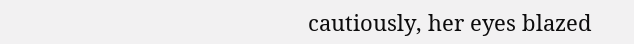cautiously, her eyes blazed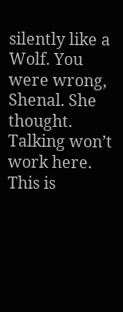silently like a Wolf. You were wrong, Shenal. She thought. Talking won’t work here. This is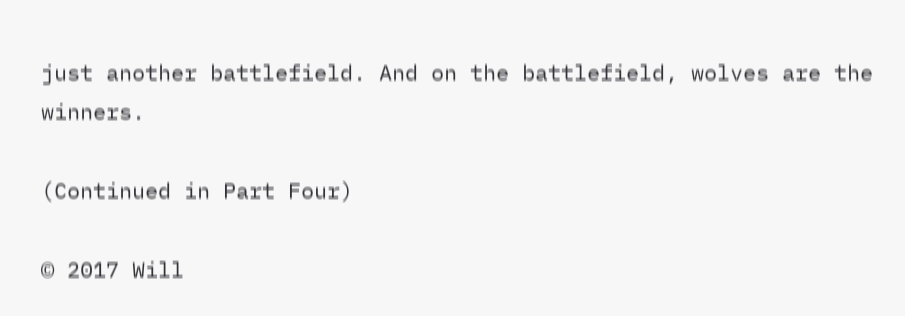just another battlefield. And on the battlefield, wolves are the winners.

(Continued in Part Four)

© 2017 Will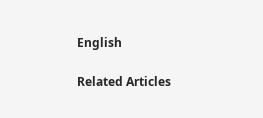English

Related Articles